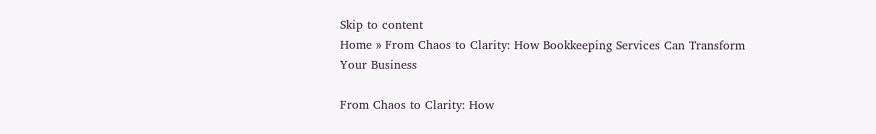Skip to content
Home » From Chaos to Clarity: How Bookkeeping Services Can Transform Your Business

From Chaos to Clarity: How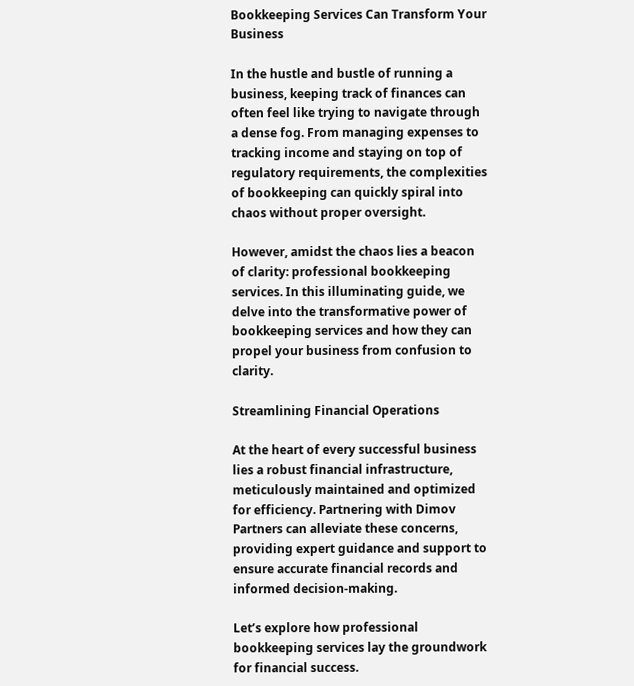Bookkeeping Services Can Transform Your Business

In the hustle and bustle of running a business, keeping track of finances can often feel like trying to navigate through a dense fog. From managing expenses to tracking income and staying on top of regulatory requirements, the complexities of bookkeeping can quickly spiral into chaos without proper oversight.

However, amidst the chaos lies a beacon of clarity: professional bookkeeping services. In this illuminating guide, we delve into the transformative power of bookkeeping services and how they can propel your business from confusion to clarity.

Streamlining Financial Operations

At the heart of every successful business lies a robust financial infrastructure, meticulously maintained and optimized for efficiency. Partnering with Dimov Partners can alleviate these concerns, providing expert guidance and support to ensure accurate financial records and informed decision-making.

Let’s explore how professional bookkeeping services lay the groundwork for financial success.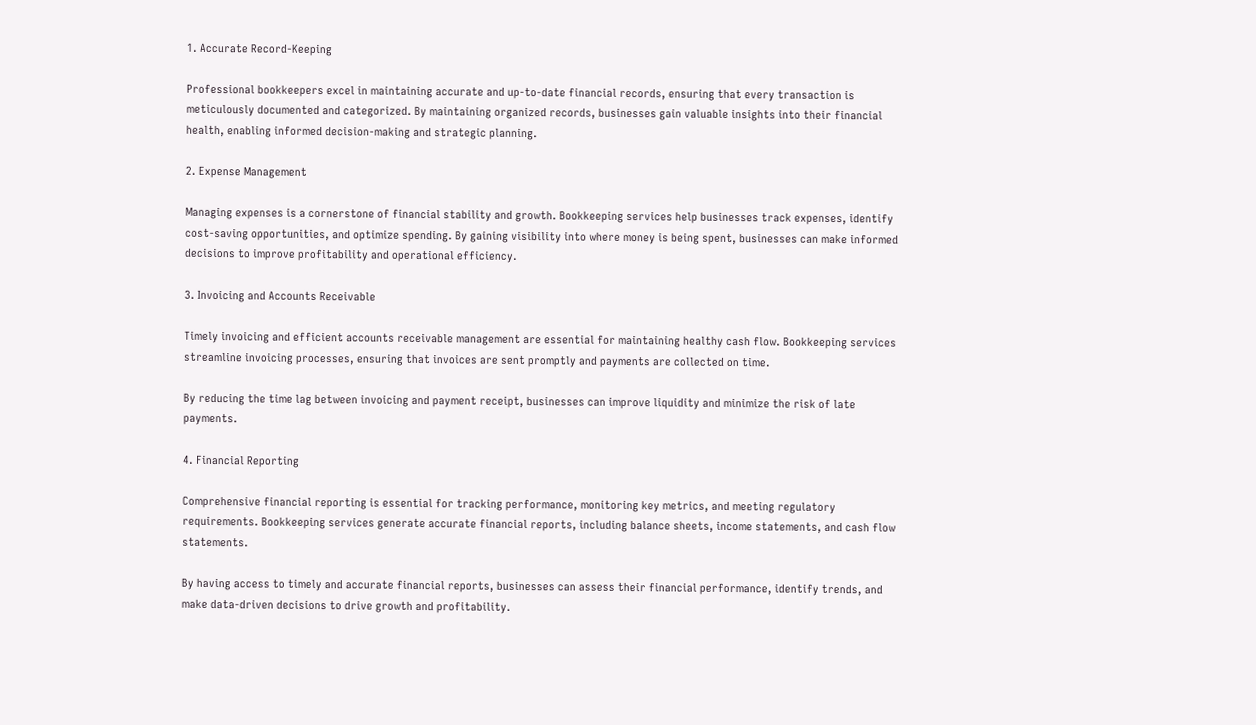1. Accurate Record-Keeping

Professional bookkeepers excel in maintaining accurate and up-to-date financial records, ensuring that every transaction is meticulously documented and categorized. By maintaining organized records, businesses gain valuable insights into their financial health, enabling informed decision-making and strategic planning.

2. Expense Management

Managing expenses is a cornerstone of financial stability and growth. Bookkeeping services help businesses track expenses, identify cost-saving opportunities, and optimize spending. By gaining visibility into where money is being spent, businesses can make informed decisions to improve profitability and operational efficiency.

3. Invoicing and Accounts Receivable

Timely invoicing and efficient accounts receivable management are essential for maintaining healthy cash flow. Bookkeeping services streamline invoicing processes, ensuring that invoices are sent promptly and payments are collected on time.

By reducing the time lag between invoicing and payment receipt, businesses can improve liquidity and minimize the risk of late payments.

4. Financial Reporting

Comprehensive financial reporting is essential for tracking performance, monitoring key metrics, and meeting regulatory requirements. Bookkeeping services generate accurate financial reports, including balance sheets, income statements, and cash flow statements.

By having access to timely and accurate financial reports, businesses can assess their financial performance, identify trends, and make data-driven decisions to drive growth and profitability.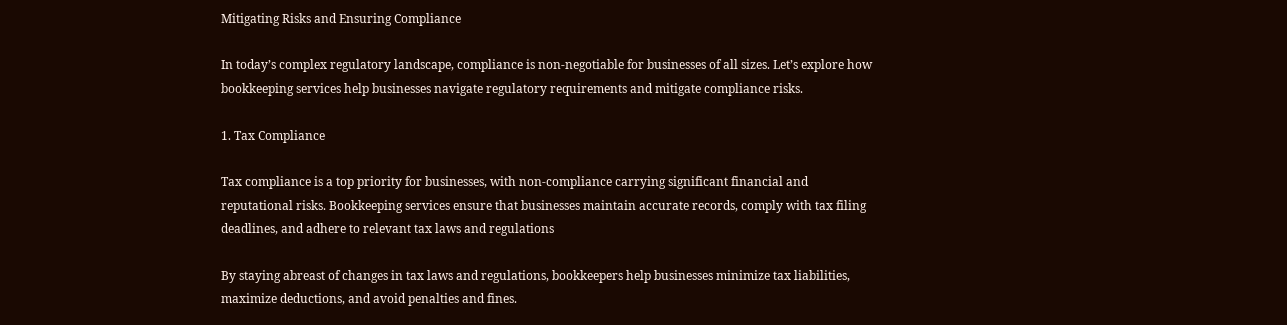Mitigating Risks and Ensuring Compliance

In today’s complex regulatory landscape, compliance is non-negotiable for businesses of all sizes. Let’s explore how bookkeeping services help businesses navigate regulatory requirements and mitigate compliance risks.

1. Tax Compliance

Tax compliance is a top priority for businesses, with non-compliance carrying significant financial and reputational risks. Bookkeeping services ensure that businesses maintain accurate records, comply with tax filing deadlines, and adhere to relevant tax laws and regulations

By staying abreast of changes in tax laws and regulations, bookkeepers help businesses minimize tax liabilities, maximize deductions, and avoid penalties and fines.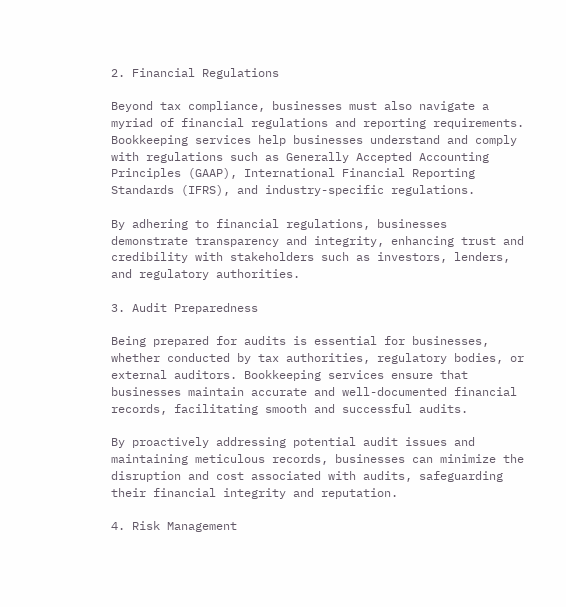2. Financial Regulations

Beyond tax compliance, businesses must also navigate a myriad of financial regulations and reporting requirements. Bookkeeping services help businesses understand and comply with regulations such as Generally Accepted Accounting Principles (GAAP), International Financial Reporting Standards (IFRS), and industry-specific regulations.

By adhering to financial regulations, businesses demonstrate transparency and integrity, enhancing trust and credibility with stakeholders such as investors, lenders, and regulatory authorities.

3. Audit Preparedness

Being prepared for audits is essential for businesses, whether conducted by tax authorities, regulatory bodies, or external auditors. Bookkeeping services ensure that businesses maintain accurate and well-documented financial records, facilitating smooth and successful audits.

By proactively addressing potential audit issues and maintaining meticulous records, businesses can minimize the disruption and cost associated with audits, safeguarding their financial integrity and reputation.

4. Risk Management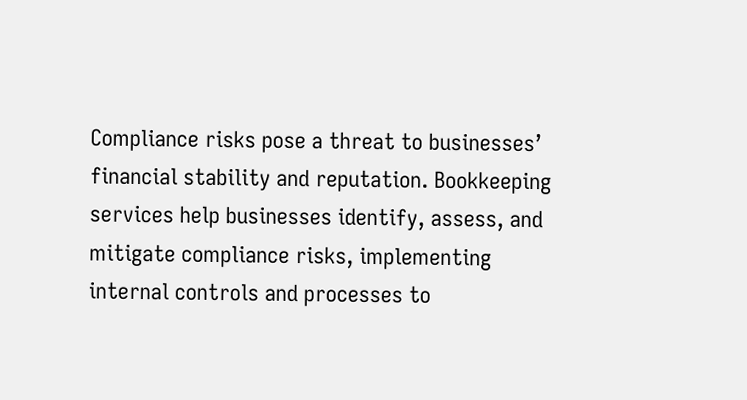Compliance risks pose a threat to businesses’ financial stability and reputation. Bookkeeping services help businesses identify, assess, and mitigate compliance risks, implementing internal controls and processes to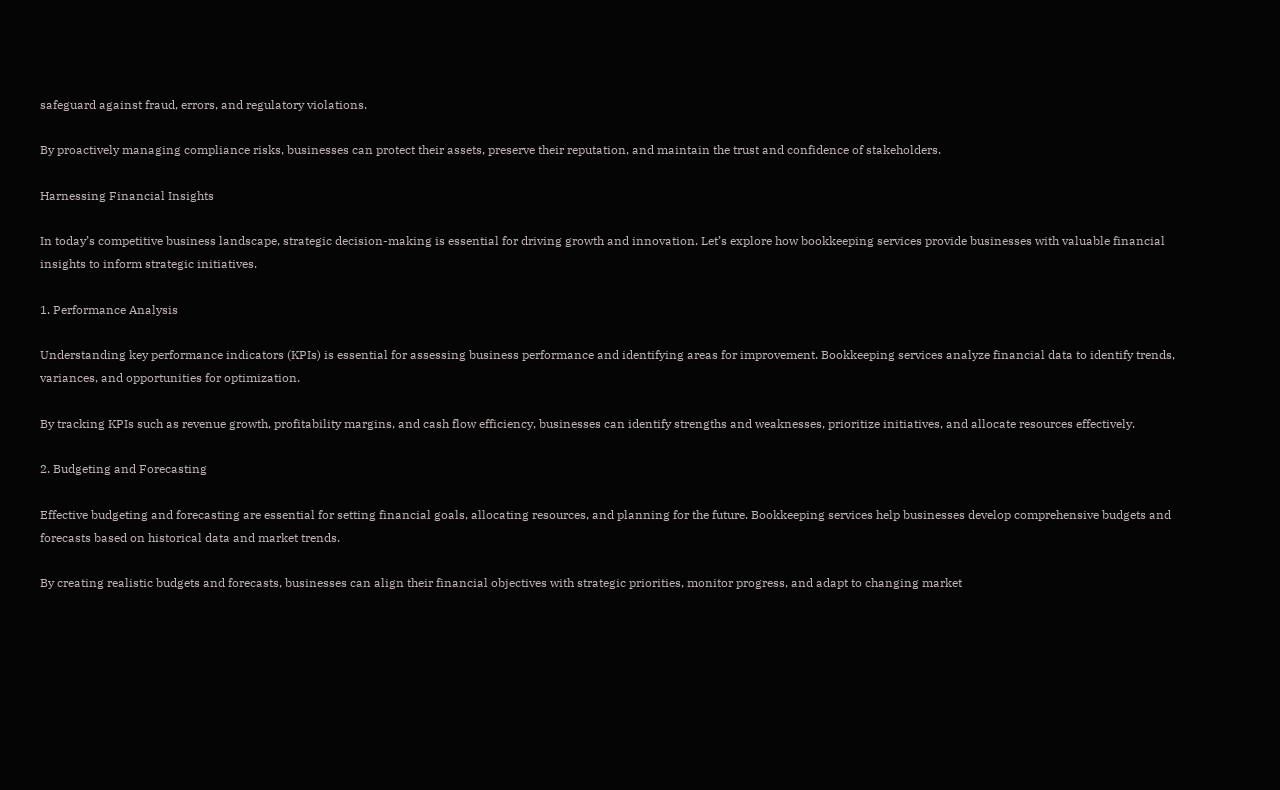safeguard against fraud, errors, and regulatory violations.

By proactively managing compliance risks, businesses can protect their assets, preserve their reputation, and maintain the trust and confidence of stakeholders.

Harnessing Financial Insights

In today’s competitive business landscape, strategic decision-making is essential for driving growth and innovation. Let’s explore how bookkeeping services provide businesses with valuable financial insights to inform strategic initiatives.

1. Performance Analysis

Understanding key performance indicators (KPIs) is essential for assessing business performance and identifying areas for improvement. Bookkeeping services analyze financial data to identify trends, variances, and opportunities for optimization.

By tracking KPIs such as revenue growth, profitability margins, and cash flow efficiency, businesses can identify strengths and weaknesses, prioritize initiatives, and allocate resources effectively.

2. Budgeting and Forecasting

Effective budgeting and forecasting are essential for setting financial goals, allocating resources, and planning for the future. Bookkeeping services help businesses develop comprehensive budgets and forecasts based on historical data and market trends.

By creating realistic budgets and forecasts, businesses can align their financial objectives with strategic priorities, monitor progress, and adapt to changing market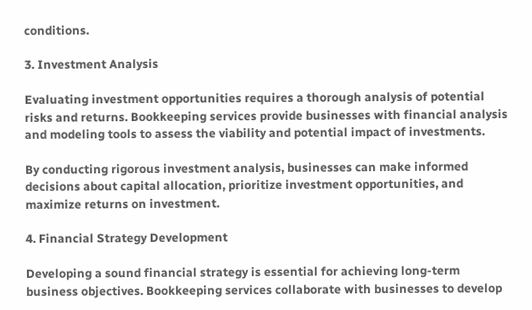conditions.

3. Investment Analysis

Evaluating investment opportunities requires a thorough analysis of potential risks and returns. Bookkeeping services provide businesses with financial analysis and modeling tools to assess the viability and potential impact of investments.

By conducting rigorous investment analysis, businesses can make informed decisions about capital allocation, prioritize investment opportunities, and maximize returns on investment.

4. Financial Strategy Development

Developing a sound financial strategy is essential for achieving long-term business objectives. Bookkeeping services collaborate with businesses to develop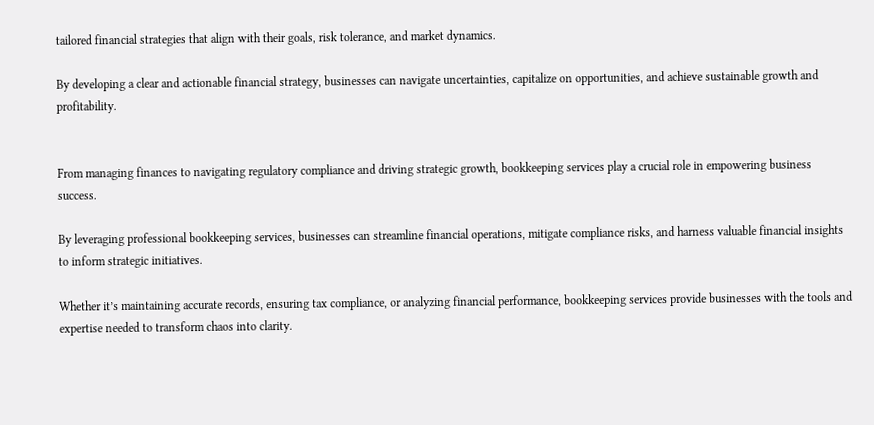tailored financial strategies that align with their goals, risk tolerance, and market dynamics.

By developing a clear and actionable financial strategy, businesses can navigate uncertainties, capitalize on opportunities, and achieve sustainable growth and profitability.


From managing finances to navigating regulatory compliance and driving strategic growth, bookkeeping services play a crucial role in empowering business success.

By leveraging professional bookkeeping services, businesses can streamline financial operations, mitigate compliance risks, and harness valuable financial insights to inform strategic initiatives.

Whether it’s maintaining accurate records, ensuring tax compliance, or analyzing financial performance, bookkeeping services provide businesses with the tools and expertise needed to transform chaos into clarity.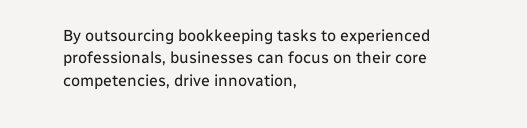By outsourcing bookkeeping tasks to experienced professionals, businesses can focus on their core competencies, drive innovation,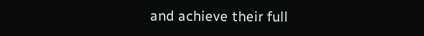and achieve their full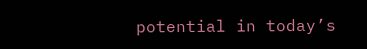potential in today’s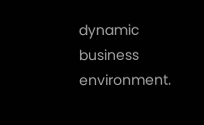dynamic business environment.